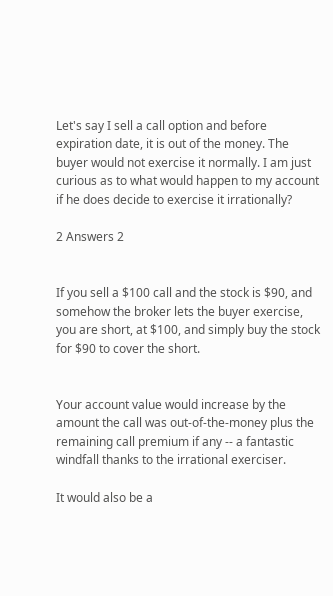Let's say I sell a call option and before expiration date, it is out of the money. The buyer would not exercise it normally. I am just curious as to what would happen to my account if he does decide to exercise it irrationally?

2 Answers 2


If you sell a $100 call and the stock is $90, and somehow the broker lets the buyer exercise, you are short, at $100, and simply buy the stock for $90 to cover the short.


Your account value would increase by the amount the call was out-of-the-money plus the remaining call premium if any -- a fantastic windfall thanks to the irrational exerciser.

It would also be a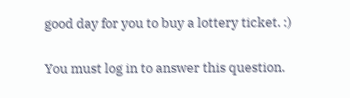good day for you to buy a lottery ticket. :)

You must log in to answer this question.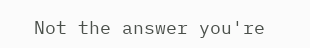Not the answer you're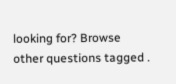looking for? Browse other questions tagged .